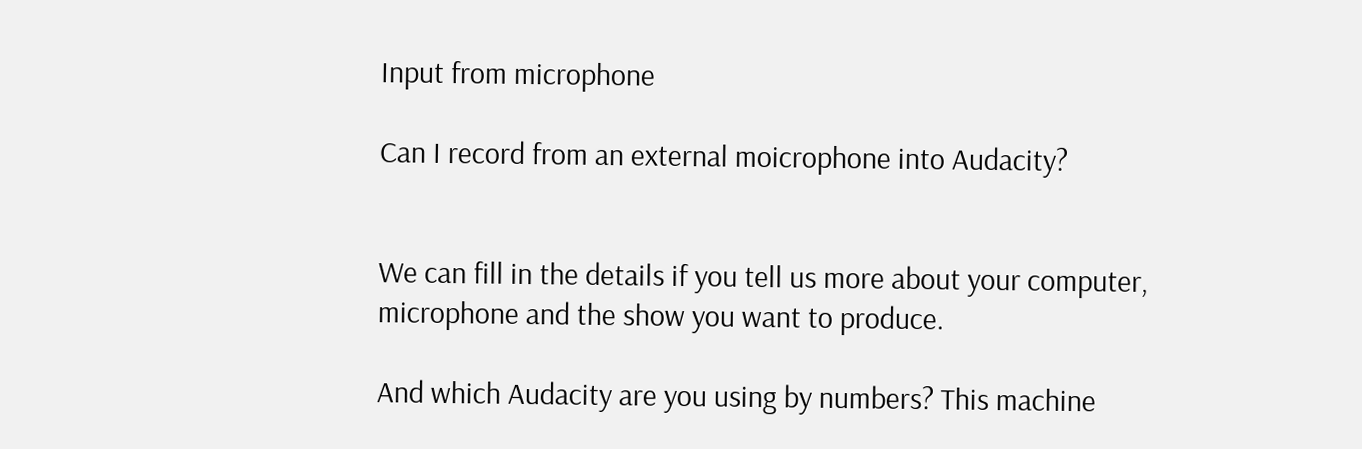Input from microphone

Can I record from an external moicrophone into Audacity?


We can fill in the details if you tell us more about your computer, microphone and the show you want to produce.

And which Audacity are you using by numbers? This machine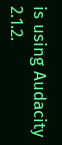is using Audacity 2.1.2.